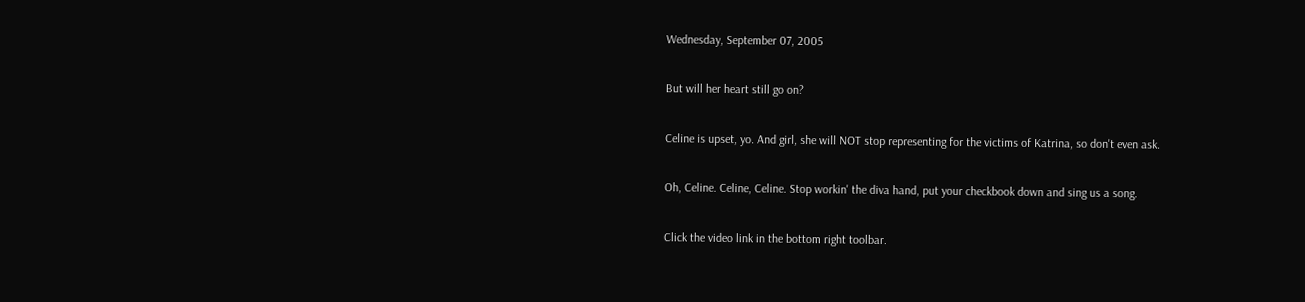Wednesday, September 07, 2005

But will her heart still go on?

Celine is upset, yo. And girl, she will NOT stop representing for the victims of Katrina, so don't even ask.

Oh, Celine. Celine, Celine. Stop workin' the diva hand, put your checkbook down and sing us a song.

Click the video link in the bottom right toolbar.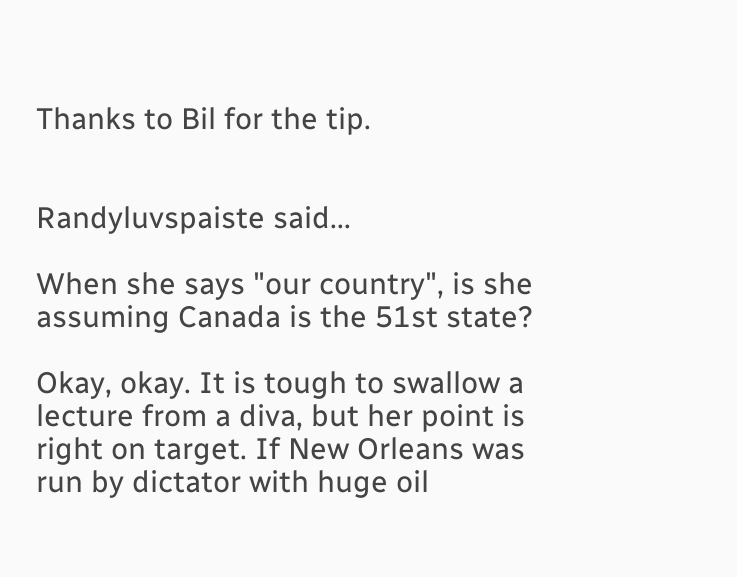Thanks to Bil for the tip.


Randyluvspaiste said...

When she says "our country", is she assuming Canada is the 51st state?

Okay, okay. It is tough to swallow a lecture from a diva, but her point is right on target. If New Orleans was run by dictator with huge oil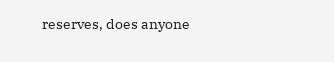reserves, does anyone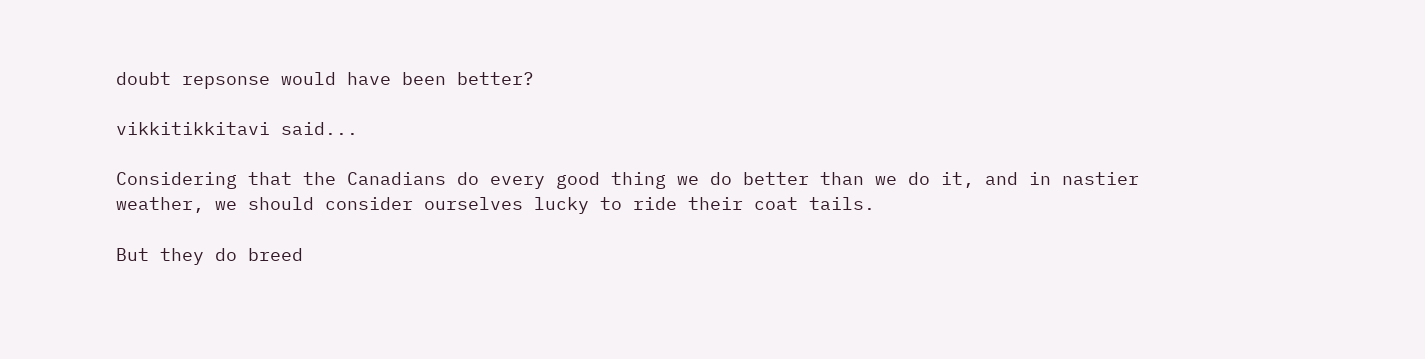doubt repsonse would have been better?

vikkitikkitavi said...

Considering that the Canadians do every good thing we do better than we do it, and in nastier weather, we should consider ourselves lucky to ride their coat tails.

But they do breed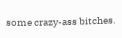some crazy-ass bitches.